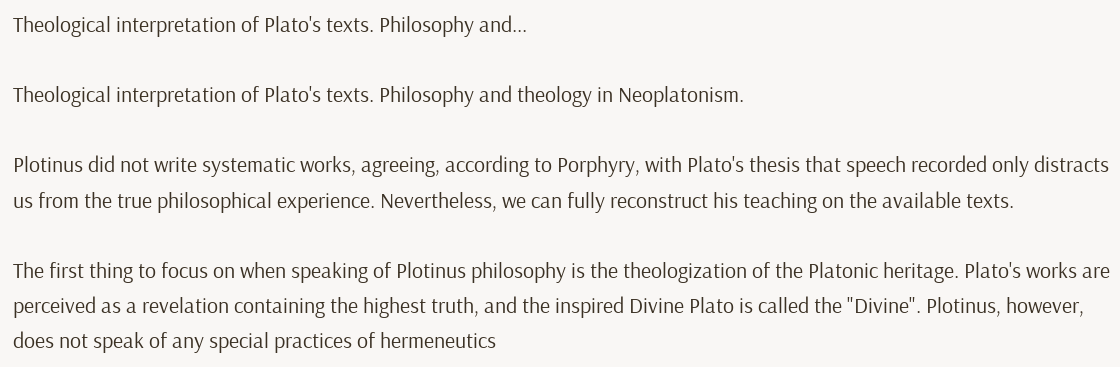Theological interpretation of Plato's texts. Philosophy and...

Theological interpretation of Plato's texts. Philosophy and theology in Neoplatonism.

Plotinus did not write systematic works, agreeing, according to Porphyry, with Plato's thesis that speech recorded only distracts us from the true philosophical experience. Nevertheless, we can fully reconstruct his teaching on the available texts.

The first thing to focus on when speaking of Plotinus philosophy is the theologization of the Platonic heritage. Plato's works are perceived as a revelation containing the highest truth, and the inspired Divine Plato is called the "Divine". Plotinus, however, does not speak of any special practices of hermeneutics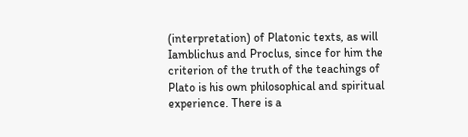(interpretation) of Platonic texts, as will Iamblichus and Proclus, since for him the criterion of the truth of the teachings of Plato is his own philosophical and spiritual experience. There is a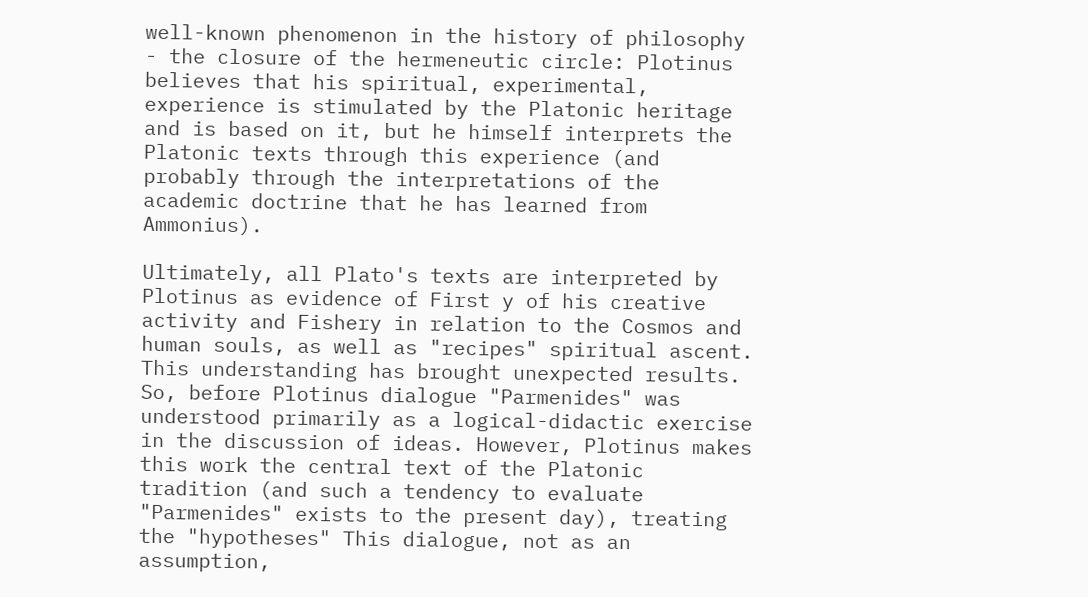well-known phenomenon in the history of philosophy - the closure of the hermeneutic circle: Plotinus believes that his spiritual, experimental, experience is stimulated by the Platonic heritage and is based on it, but he himself interprets the Platonic texts through this experience (and probably through the interpretations of the academic doctrine that he has learned from Ammonius).

Ultimately, all Plato's texts are interpreted by Plotinus as evidence of First y of his creative activity and Fishery in relation to the Cosmos and human souls, as well as "recipes" spiritual ascent. This understanding has brought unexpected results. So, before Plotinus dialogue "Parmenides" was understood primarily as a logical-didactic exercise in the discussion of ideas. However, Plotinus makes this work the central text of the Platonic tradition (and such a tendency to evaluate "Parmenides" exists to the present day), treating the "hypotheses" This dialogue, not as an assumption,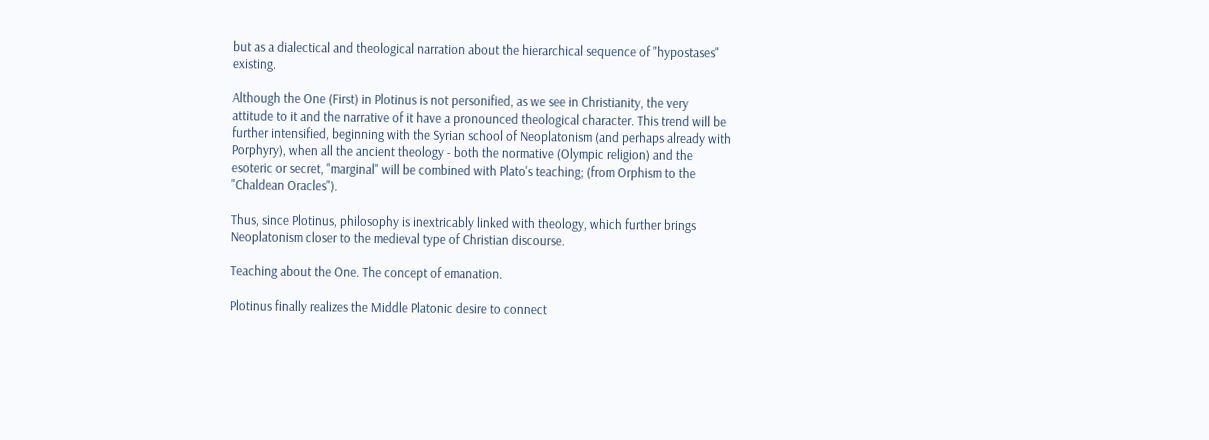but as a dialectical and theological narration about the hierarchical sequence of "hypostases" existing.

Although the One (First) in Plotinus is not personified, as we see in Christianity, the very attitude to it and the narrative of it have a pronounced theological character. This trend will be further intensified, beginning with the Syrian school of Neoplatonism (and perhaps already with Porphyry), when all the ancient theology - both the normative (Olympic religion) and the esoteric or secret, "marginal" will be combined with Plato's teaching; (from Orphism to the "Chaldean Oracles").

Thus, since Plotinus, philosophy is inextricably linked with theology, which further brings Neoplatonism closer to the medieval type of Christian discourse.

Teaching about the One. The concept of emanation.

Plotinus finally realizes the Middle Platonic desire to connect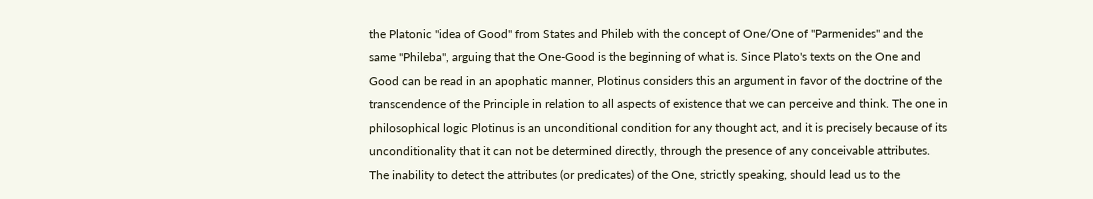the Platonic "idea of Good" from States and Phileb with the concept of One/One of "Parmenides" and the same "Phileba", arguing that the One-Good is the beginning of what is. Since Plato's texts on the One and Good can be read in an apophatic manner, Plotinus considers this an argument in favor of the doctrine of the transcendence of the Principle in relation to all aspects of existence that we can perceive and think. The one in philosophical logic Plotinus is an unconditional condition for any thought act, and it is precisely because of its unconditionality that it can not be determined directly, through the presence of any conceivable attributes. The inability to detect the attributes (or predicates) of the One, strictly speaking, should lead us to the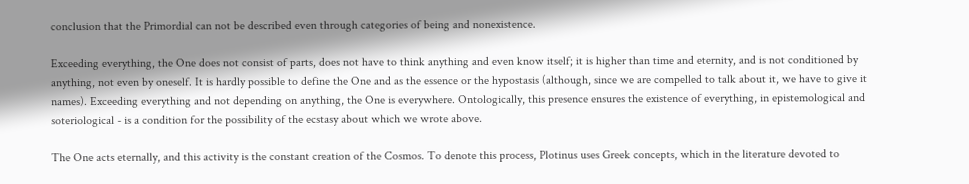conclusion that the Primordial can not be described even through categories of being and nonexistence.

Exceeding everything, the One does not consist of parts, does not have to think anything and even know itself; it is higher than time and eternity, and is not conditioned by anything, not even by oneself. It is hardly possible to define the One and as the essence or the hypostasis (although, since we are compelled to talk about it, we have to give it names). Exceeding everything and not depending on anything, the One is everywhere. Ontologically, this presence ensures the existence of everything, in epistemological and soteriological - is a condition for the possibility of the ecstasy about which we wrote above.

The One acts eternally, and this activity is the constant creation of the Cosmos. To denote this process, Plotinus uses Greek concepts, which in the literature devoted to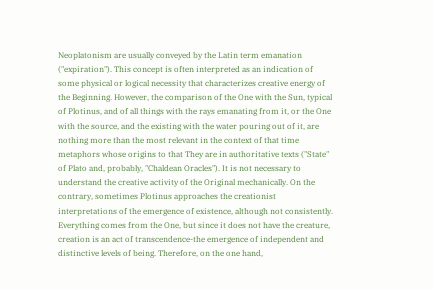Neoplatonism are usually conveyed by the Latin term emanation ("expiration"). This concept is often interpreted as an indication of some physical or logical necessity that characterizes creative energy of the Beginning. However, the comparison of the One with the Sun, typical of Plotinus, and of all things with the rays emanating from it, or the One with the source, and the existing with the water pouring out of it, are nothing more than the most relevant in the context of that time metaphors whose origins to that They are in authoritative texts ("State" of Plato and, probably, "Chaldean Oracles"). It is not necessary to understand the creative activity of the Original mechanically. On the contrary, sometimes Plotinus approaches the creationist interpretations of the emergence of existence, although not consistently. Everything comes from the One, but since it does not have the creature, creation is an act of transcendence-the emergence of independent and distinctive levels of being. Therefore, on the one hand,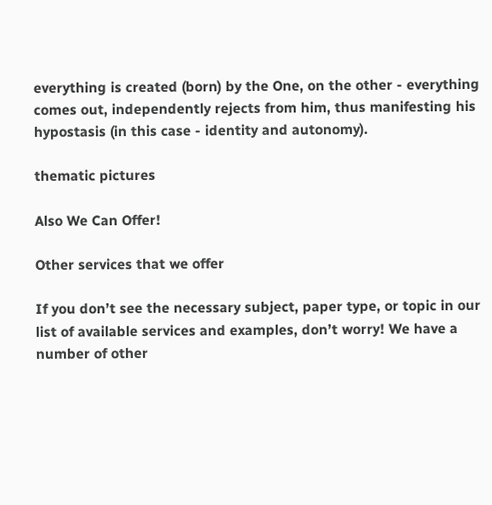everything is created (born) by the One, on the other - everything comes out, independently rejects from him, thus manifesting his hypostasis (in this case - identity and autonomy).

thematic pictures

Also We Can Offer!

Other services that we offer

If you don’t see the necessary subject, paper type, or topic in our list of available services and examples, don’t worry! We have a number of other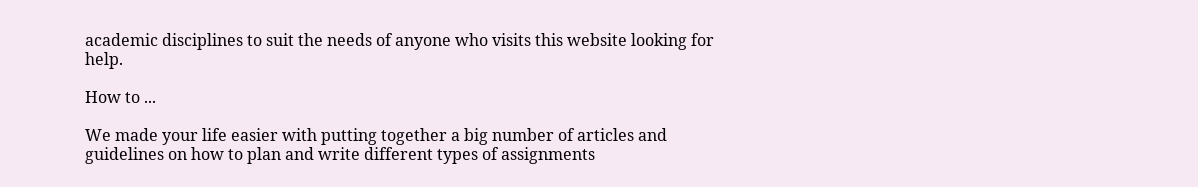academic disciplines to suit the needs of anyone who visits this website looking for help.

How to ...

We made your life easier with putting together a big number of articles and guidelines on how to plan and write different types of assignments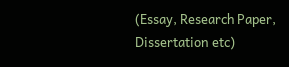(Essay, Research Paper, Dissertation etc)